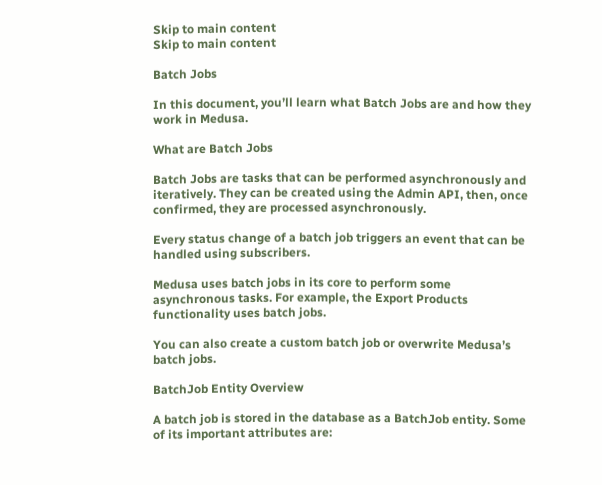Skip to main content
Skip to main content

Batch Jobs

In this document, you’ll learn what Batch Jobs are and how they work in Medusa.

What are Batch Jobs

Batch Jobs are tasks that can be performed asynchronously and iteratively. They can be created using the Admin API, then, once confirmed, they are processed asynchronously.

Every status change of a batch job triggers an event that can be handled using subscribers.

Medusa uses batch jobs in its core to perform some asynchronous tasks. For example, the Export Products functionality uses batch jobs.

You can also create a custom batch job or overwrite Medusa’s batch jobs.

BatchJob Entity Overview

A batch job is stored in the database as a BatchJob entity. Some of its important attributes are: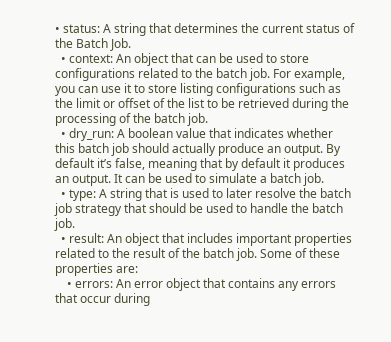• status: A string that determines the current status of the Batch Job.
  • context: An object that can be used to store configurations related to the batch job. For example, you can use it to store listing configurations such as the limit or offset of the list to be retrieved during the processing of the batch job.
  • dry_run: A boolean value that indicates whether this batch job should actually produce an output. By default it’s false, meaning that by default it produces an output. It can be used to simulate a batch job.
  • type: A string that is used to later resolve the batch job strategy that should be used to handle the batch job.
  • result: An object that includes important properties related to the result of the batch job. Some of these properties are:
    • errors: An error object that contains any errors that occur during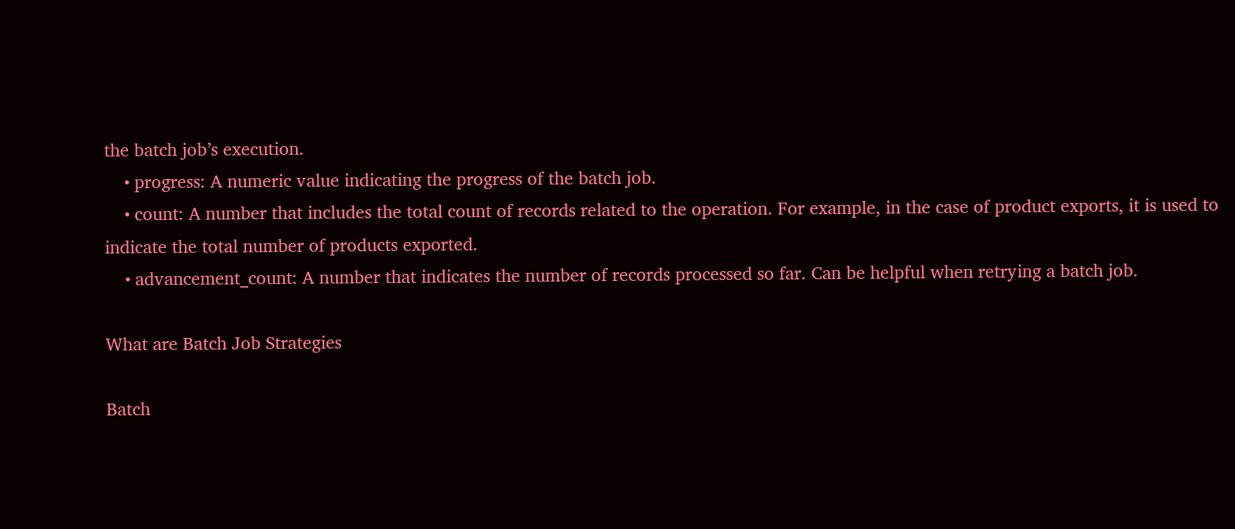the batch job’s execution.
    • progress: A numeric value indicating the progress of the batch job.
    • count: A number that includes the total count of records related to the operation. For example, in the case of product exports, it is used to indicate the total number of products exported.
    • advancement_count: A number that indicates the number of records processed so far. Can be helpful when retrying a batch job.

What are Batch Job Strategies

Batch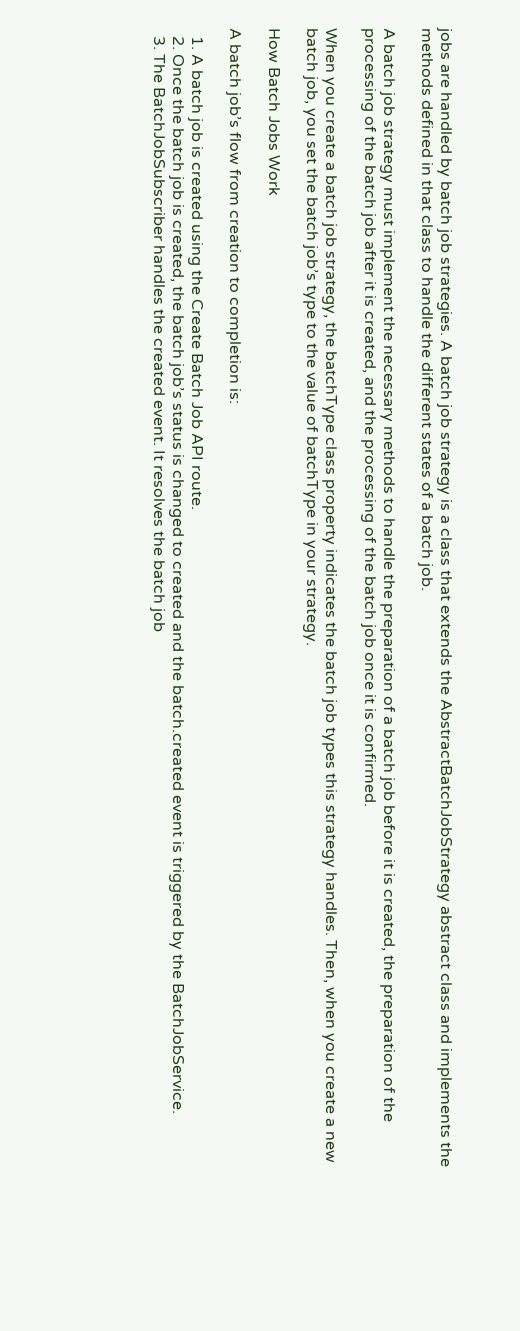jobs are handled by batch job strategies. A batch job strategy is a class that extends the AbstractBatchJobStrategy abstract class and implements the methods defined in that class to handle the different states of a batch job.

A batch job strategy must implement the necessary methods to handle the preparation of a batch job before it is created, the preparation of the processing of the batch job after it is created, and the processing of the batch job once it is confirmed.

When you create a batch job strategy, the batchType class property indicates the batch job types this strategy handles. Then, when you create a new batch job, you set the batch job’s type to the value of batchType in your strategy.

How Batch Jobs Work

A batch job’s flow from creation to completion is:

  1. A batch job is created using the Create Batch Job API route.
  2. Once the batch job is created, the batch job’s status is changed to created and the batch.created event is triggered by the BatchJobService.
  3. The BatchJobSubscriber handles the created event. It resolves the batch job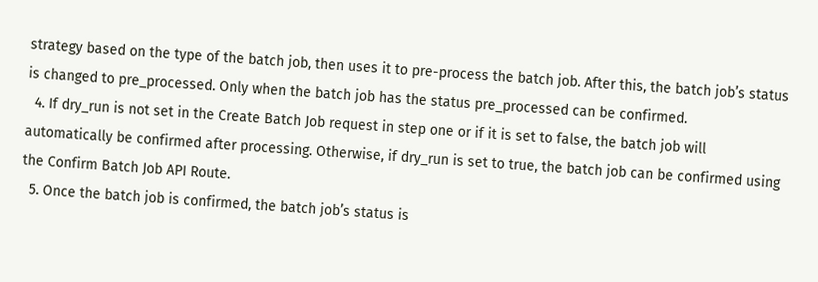strategy based on the type of the batch job, then uses it to pre-process the batch job. After this, the batch job’s status is changed to pre_processed. Only when the batch job has the status pre_processed can be confirmed.
  4. If dry_run is not set in the Create Batch Job request in step one or if it is set to false, the batch job will automatically be confirmed after processing. Otherwise, if dry_run is set to true, the batch job can be confirmed using the Confirm Batch Job API Route.
  5. Once the batch job is confirmed, the batch job’s status is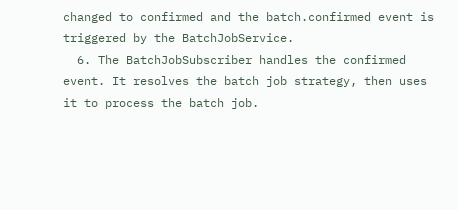changed to confirmed and the batch.confirmed event is triggered by the BatchJobService.
  6. The BatchJobSubscriber handles the confirmed event. It resolves the batch job strategy, then uses it to process the batch job.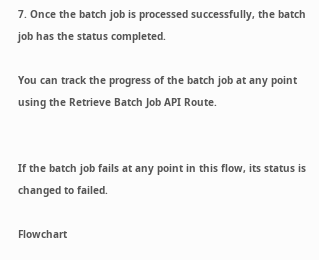7. Once the batch job is processed successfully, the batch job has the status completed.

You can track the progress of the batch job at any point using the Retrieve Batch Job API Route.


If the batch job fails at any point in this flow, its status is changed to failed.

Flowchart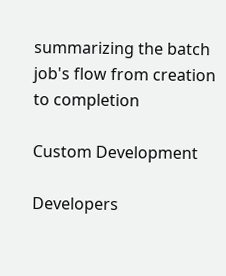summarizing the batch job's flow from creation to completion

Custom Development

Developers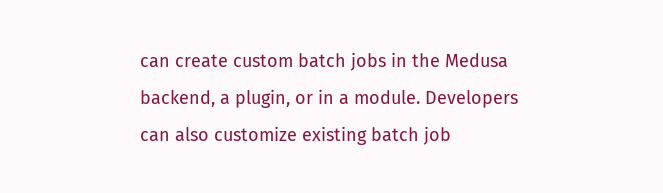can create custom batch jobs in the Medusa backend, a plugin, or in a module. Developers can also customize existing batch job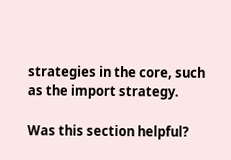strategies in the core, such as the import strategy.

Was this section helpful?